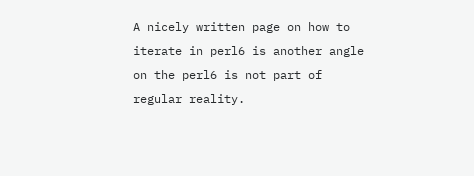A nicely written page on how to iterate in perl6 is another angle on the perl6 is not part of regular reality.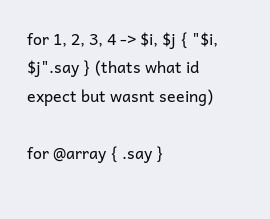for 1, 2, 3, 4 -> $i, $j { "$i, $j".say } (thats what id expect but wasnt seeing)

for @array { .say }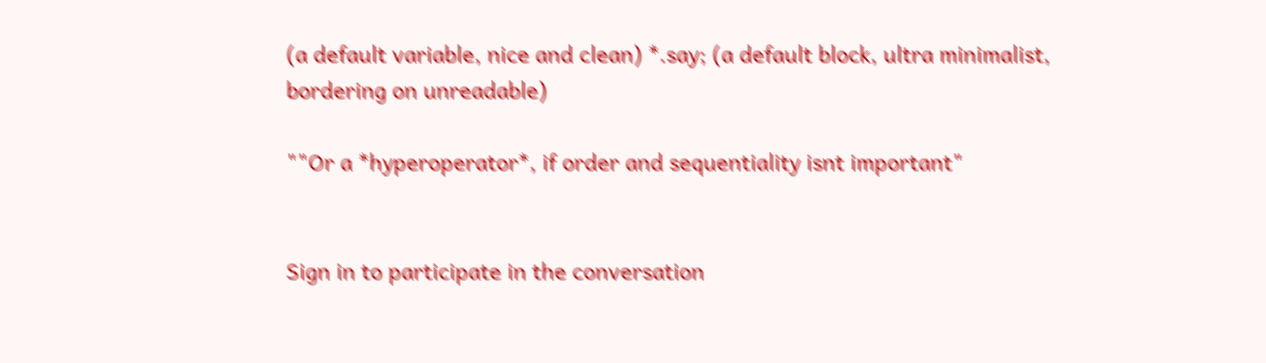(a default variable, nice and clean) *.say; (a default block, ultra minimalist, bordering on unreadable)

""Or a *hyperoperator*, if order and sequentiality isnt important"


Sign in to participate in the conversation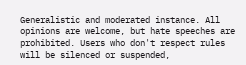Generalistic and moderated instance. All opinions are welcome, but hate speeches are prohibited. Users who don't respect rules will be silenced or suspended,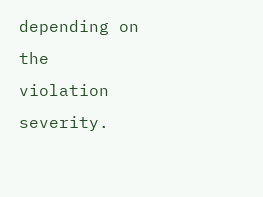depending on the violation severity.